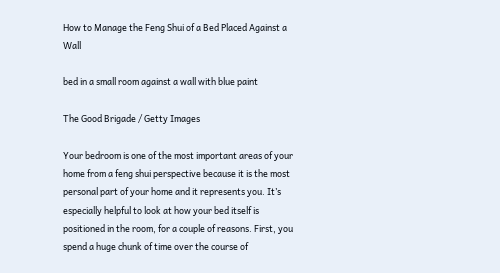How to Manage the Feng Shui of a Bed Placed Against a Wall

bed in a small room against a wall with blue paint

The Good Brigade / Getty Images

Your bedroom is one of the most important areas of your home from a feng shui perspective because it is the most personal part of your home and it represents you. It’s especially helpful to look at how your bed itself is positioned in the room, for a couple of reasons. First, you spend a huge chunk of time over the course of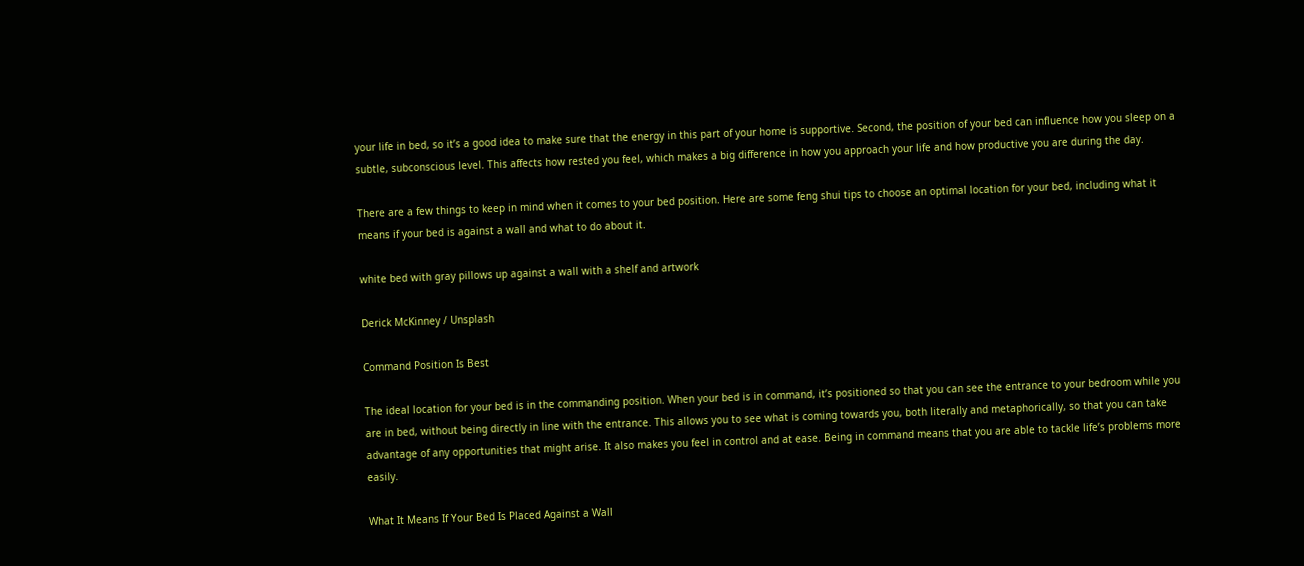your life in bed, so it’s a good idea to make sure that the energy in this part of your home is supportive. Second, the position of your bed can influence how you sleep on a subtle, subconscious level. This affects how rested you feel, which makes a big difference in how you approach your life and how productive you are during the day.

There are a few things to keep in mind when it comes to your bed position. Here are some feng shui tips to choose an optimal location for your bed, including what it means if your bed is against a wall and what to do about it.

white bed with gray pillows up against a wall with a shelf and artwork

Derick McKinney / Unsplash

Command Position Is Best

The ideal location for your bed is in the commanding position. When your bed is in command, it’s positioned so that you can see the entrance to your bedroom while you are in bed, without being directly in line with the entrance. This allows you to see what is coming towards you, both literally and metaphorically, so that you can take advantage of any opportunities that might arise. It also makes you feel in control and at ease. Being in command means that you are able to tackle life’s problems more easily.

What It Means If Your Bed Is Placed Against a Wall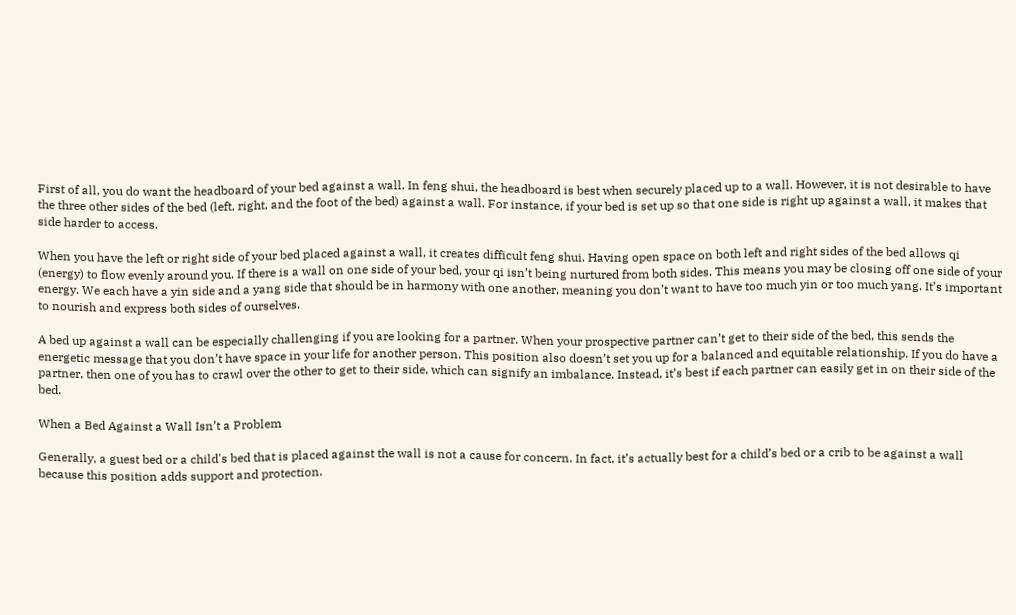First of all, you do want the headboard of your bed against a wall. In feng shui, the headboard is best when securely placed up to a wall. However, it is not desirable to have the three other sides of the bed (left, right, and the foot of the bed) against a wall. For instance, if your bed is set up so that one side is right up against a wall, it makes that side harder to access.

When you have the left or right side of your bed placed against a wall, it creates difficult feng shui. Having open space on both left and right sides of the bed allows qi (energy) to flow evenly around you. If there is a wall on one side of your bed, your qi isn’t being nurtured from both sides. This means you may be closing off one side of your energy. We each have a yin side and a yang side that should be in harmony with one another, meaning you don’t want to have too much yin or too much yang. It’s important to nourish and express both sides of ourselves.

A bed up against a wall can be especially challenging if you are looking for a partner. When your prospective partner can’t get to their side of the bed, this sends the energetic message that you don’t have space in your life for another person. This position also doesn’t set you up for a balanced and equitable relationship. If you do have a partner, then one of you has to crawl over the other to get to their side, which can signify an imbalance. Instead, it’s best if each partner can easily get in on their side of the bed.

When a Bed Against a Wall Isn’t a Problem

Generally, a guest bed or a child's bed that is placed against the wall is not a cause for concern. In fact, it’s actually best for a child’s bed or a crib to be against a wall because this position adds support and protection.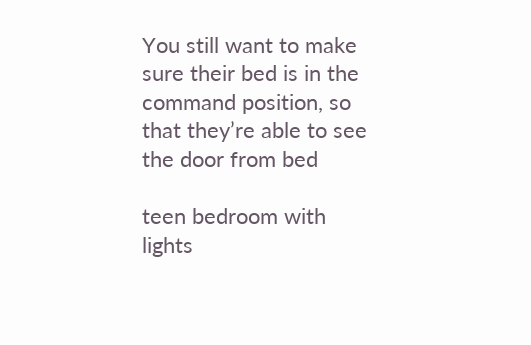You still want to make sure their bed is in the command position, so that they’re able to see the door from bed

teen bedroom with lights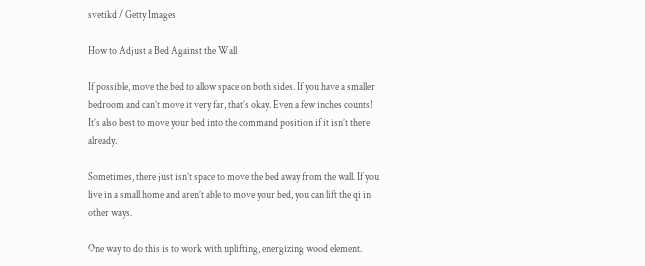svetikd / Getty Images

How to Adjust a Bed Against the Wall

If possible, move the bed to allow space on both sides. If you have a smaller bedroom and can’t move it very far, that’s okay. Even a few inches counts! It’s also best to move your bed into the command position if it isn’t there already.

Sometimes, there just isn’t space to move the bed away from the wall. If you live in a small home and aren’t able to move your bed, you can lift the qi in other ways.

One way to do this is to work with uplifting, energizing wood element.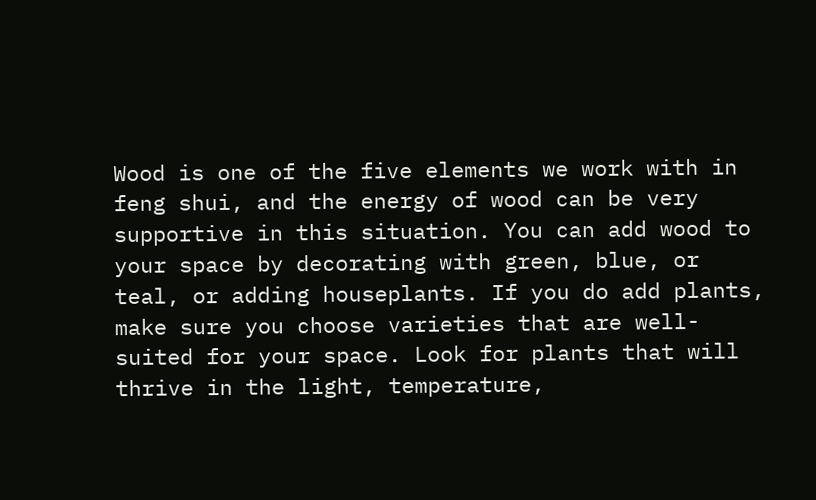Wood is one of the five elements we work with in feng shui, and the energy of wood can be very supportive in this situation. You can add wood to your space by decorating with green, blue, or teal, or adding houseplants. If you do add plants, make sure you choose varieties that are well-suited for your space. Look for plants that will thrive in the light, temperature,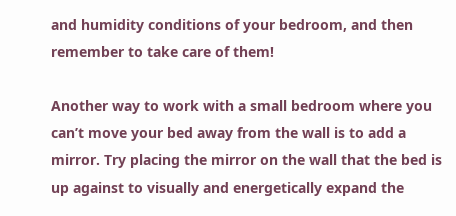and humidity conditions of your bedroom, and then remember to take care of them!

Another way to work with a small bedroom where you can’t move your bed away from the wall is to add a mirror. Try placing the mirror on the wall that the bed is up against to visually and energetically expand the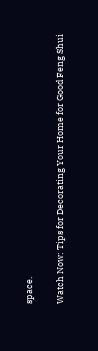space.

Watch Now: Tips for Decorating Your Home for Good Feng Shui